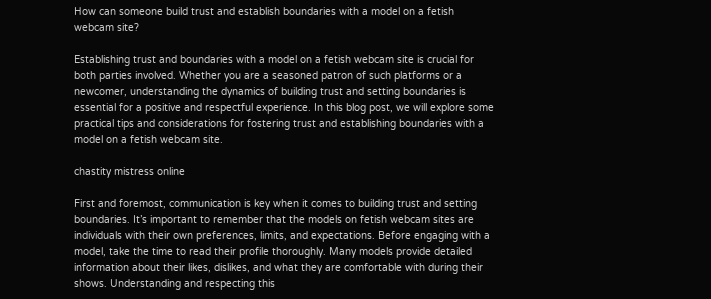How can someone build trust and establish boundaries with a model on a fetish webcam site?

Establishing trust and boundaries with a model on a fetish webcam site is crucial for both parties involved. Whether you are a seasoned patron of such platforms or a newcomer, understanding the dynamics of building trust and setting boundaries is essential for a positive and respectful experience. In this blog post, we will explore some practical tips and considerations for fostering trust and establishing boundaries with a model on a fetish webcam site.

chastity mistress online

First and foremost, communication is key when it comes to building trust and setting boundaries. It’s important to remember that the models on fetish webcam sites are individuals with their own preferences, limits, and expectations. Before engaging with a model, take the time to read their profile thoroughly. Many models provide detailed information about their likes, dislikes, and what they are comfortable with during their shows. Understanding and respecting this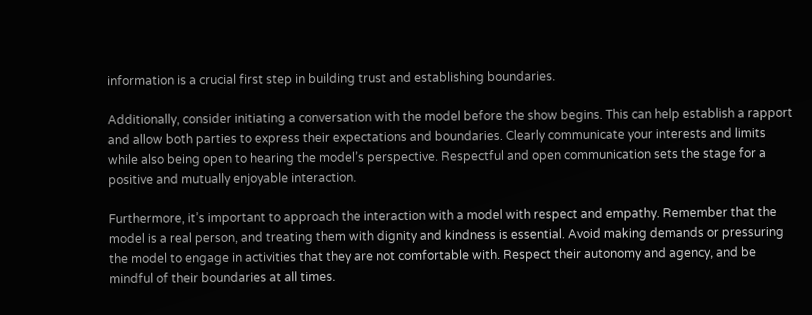information is a crucial first step in building trust and establishing boundaries.

Additionally, consider initiating a conversation with the model before the show begins. This can help establish a rapport and allow both parties to express their expectations and boundaries. Clearly communicate your interests and limits while also being open to hearing the model’s perspective. Respectful and open communication sets the stage for a positive and mutually enjoyable interaction.

Furthermore, it’s important to approach the interaction with a model with respect and empathy. Remember that the model is a real person, and treating them with dignity and kindness is essential. Avoid making demands or pressuring the model to engage in activities that they are not comfortable with. Respect their autonomy and agency, and be mindful of their boundaries at all times.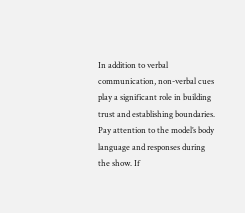In addition to verbal communication, non-verbal cues play a significant role in building trust and establishing boundaries. Pay attention to the model’s body language and responses during the show. If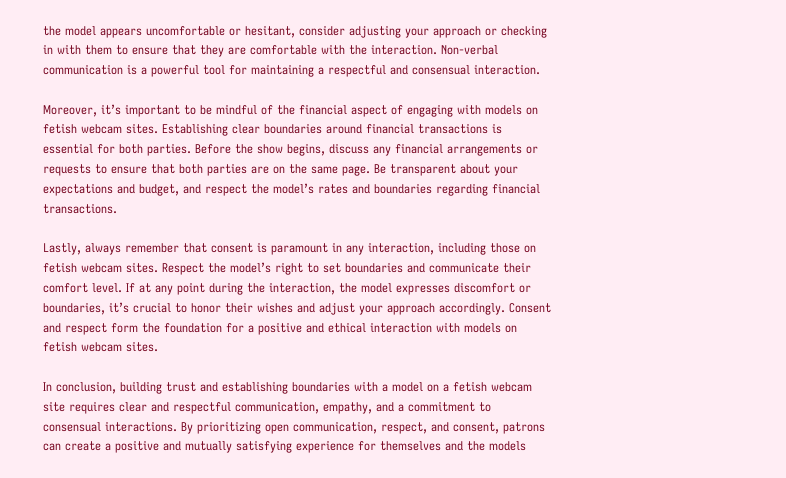the model appears uncomfortable or hesitant, consider adjusting your approach or checking in with them to ensure that they are comfortable with the interaction. Non-verbal communication is a powerful tool for maintaining a respectful and consensual interaction.

Moreover, it’s important to be mindful of the financial aspect of engaging with models on fetish webcam sites. Establishing clear boundaries around financial transactions is essential for both parties. Before the show begins, discuss any financial arrangements or requests to ensure that both parties are on the same page. Be transparent about your expectations and budget, and respect the model’s rates and boundaries regarding financial transactions.

Lastly, always remember that consent is paramount in any interaction, including those on fetish webcam sites. Respect the model’s right to set boundaries and communicate their comfort level. If at any point during the interaction, the model expresses discomfort or boundaries, it’s crucial to honor their wishes and adjust your approach accordingly. Consent and respect form the foundation for a positive and ethical interaction with models on fetish webcam sites.

In conclusion, building trust and establishing boundaries with a model on a fetish webcam site requires clear and respectful communication, empathy, and a commitment to consensual interactions. By prioritizing open communication, respect, and consent, patrons can create a positive and mutually satisfying experience for themselves and the models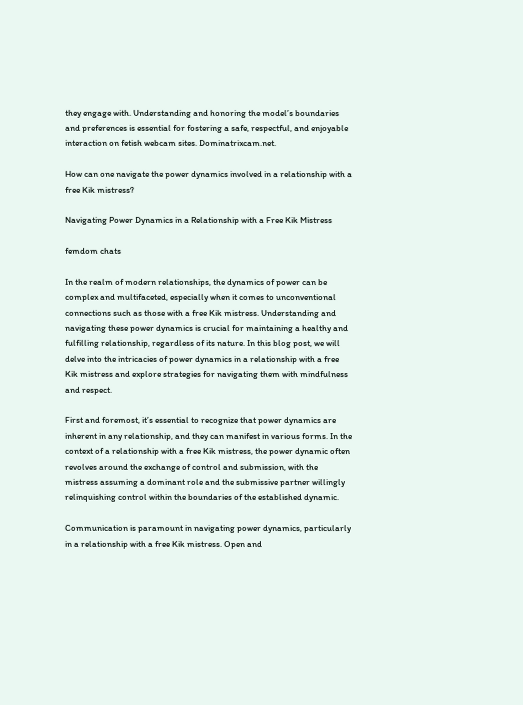they engage with. Understanding and honoring the model’s boundaries and preferences is essential for fostering a safe, respectful, and enjoyable interaction on fetish webcam sites. Dominatrixcam.net.

How can one navigate the power dynamics involved in a relationship with a free Kik mistress?

Navigating Power Dynamics in a Relationship with a Free Kik Mistress

femdom chats

In the realm of modern relationships, the dynamics of power can be complex and multifaceted, especially when it comes to unconventional connections such as those with a free Kik mistress. Understanding and navigating these power dynamics is crucial for maintaining a healthy and fulfilling relationship, regardless of its nature. In this blog post, we will delve into the intricacies of power dynamics in a relationship with a free Kik mistress and explore strategies for navigating them with mindfulness and respect.

First and foremost, it’s essential to recognize that power dynamics are inherent in any relationship, and they can manifest in various forms. In the context of a relationship with a free Kik mistress, the power dynamic often revolves around the exchange of control and submission, with the mistress assuming a dominant role and the submissive partner willingly relinquishing control within the boundaries of the established dynamic.

Communication is paramount in navigating power dynamics, particularly in a relationship with a free Kik mistress. Open and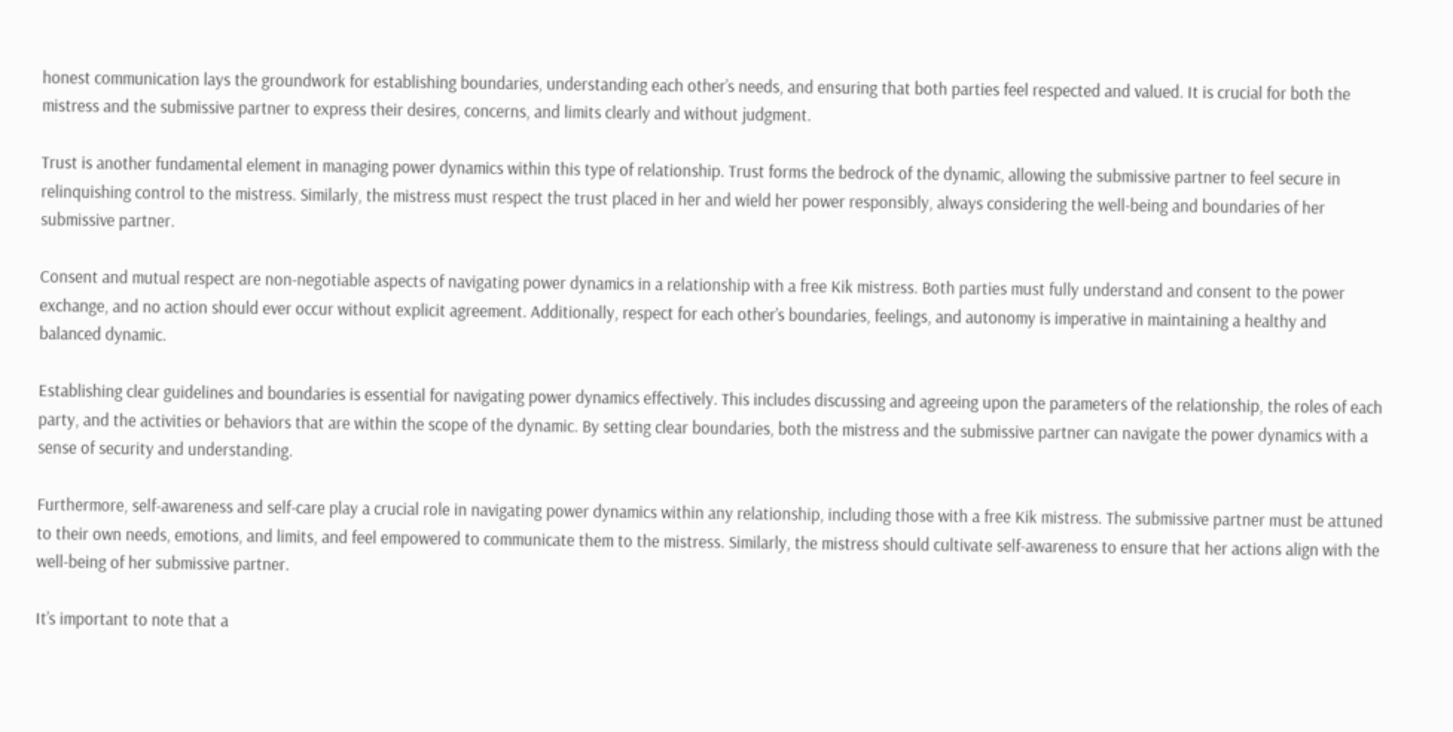honest communication lays the groundwork for establishing boundaries, understanding each other’s needs, and ensuring that both parties feel respected and valued. It is crucial for both the mistress and the submissive partner to express their desires, concerns, and limits clearly and without judgment.

Trust is another fundamental element in managing power dynamics within this type of relationship. Trust forms the bedrock of the dynamic, allowing the submissive partner to feel secure in relinquishing control to the mistress. Similarly, the mistress must respect the trust placed in her and wield her power responsibly, always considering the well-being and boundaries of her submissive partner.

Consent and mutual respect are non-negotiable aspects of navigating power dynamics in a relationship with a free Kik mistress. Both parties must fully understand and consent to the power exchange, and no action should ever occur without explicit agreement. Additionally, respect for each other’s boundaries, feelings, and autonomy is imperative in maintaining a healthy and balanced dynamic.

Establishing clear guidelines and boundaries is essential for navigating power dynamics effectively. This includes discussing and agreeing upon the parameters of the relationship, the roles of each party, and the activities or behaviors that are within the scope of the dynamic. By setting clear boundaries, both the mistress and the submissive partner can navigate the power dynamics with a sense of security and understanding.

Furthermore, self-awareness and self-care play a crucial role in navigating power dynamics within any relationship, including those with a free Kik mistress. The submissive partner must be attuned to their own needs, emotions, and limits, and feel empowered to communicate them to the mistress. Similarly, the mistress should cultivate self-awareness to ensure that her actions align with the well-being of her submissive partner.

It’s important to note that a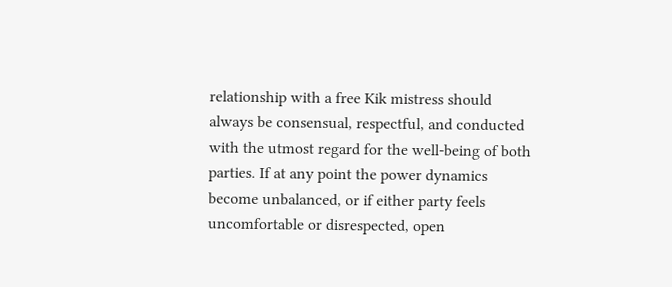relationship with a free Kik mistress should always be consensual, respectful, and conducted with the utmost regard for the well-being of both parties. If at any point the power dynamics become unbalanced, or if either party feels uncomfortable or disrespected, open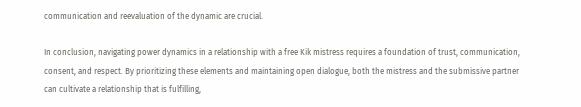communication and reevaluation of the dynamic are crucial.

In conclusion, navigating power dynamics in a relationship with a free Kik mistress requires a foundation of trust, communication, consent, and respect. By prioritizing these elements and maintaining open dialogue, both the mistress and the submissive partner can cultivate a relationship that is fulfilling,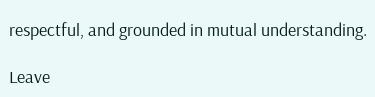respectful, and grounded in mutual understanding.

Leave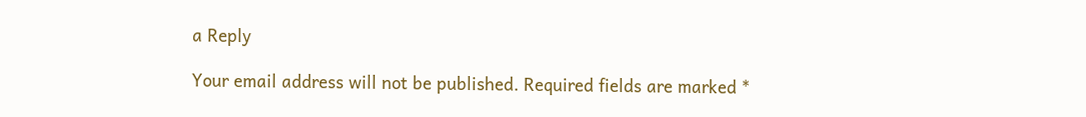a Reply

Your email address will not be published. Required fields are marked *